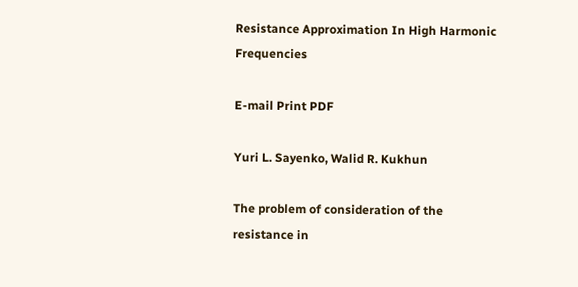Resistance Approximation In High Harmonic Frequencies

E-mail Print PDF

Yuri L. Sayenko, Walid R. Kukhun

The problem of consideration of the resistance in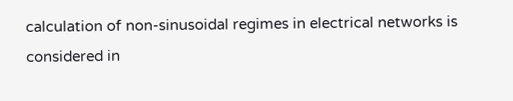calculation of non-sinusoidal regimes in electrical networks is considered in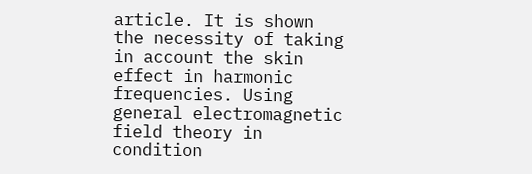article. It is shown the necessity of taking in account the skin effect in harmonic frequencies. Using general electromagnetic field theory in condition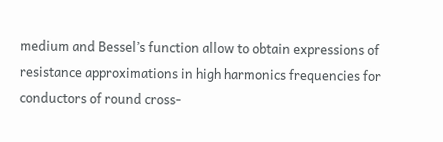medium and Bessel’s function allow to obtain expressions of resistance approximations in high harmonics frequencies for conductors of round cross-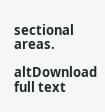sectional areas.

altDownload full text